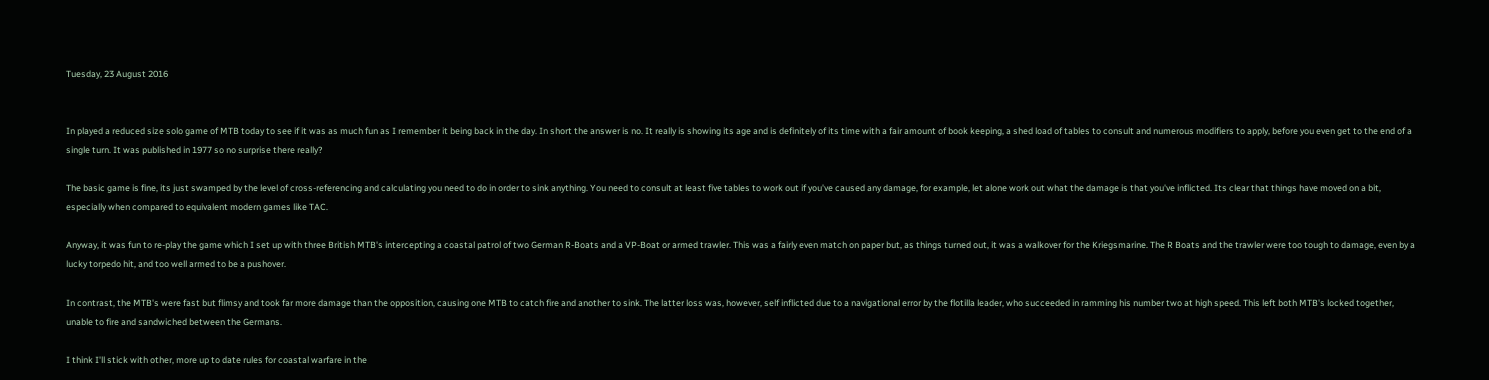Tuesday, 23 August 2016


In played a reduced size solo game of MTB today to see if it was as much fun as I remember it being back in the day. In short the answer is no. It really is showing its age and is definitely of its time with a fair amount of book keeping, a shed load of tables to consult and numerous modifiers to apply, before you even get to the end of a single turn. It was published in 1977 so no surprise there really?

The basic game is fine, its just swamped by the level of cross-referencing and calculating you need to do in order to sink anything. You need to consult at least five tables to work out if you've caused any damage, for example, let alone work out what the damage is that you've inflicted. Its clear that things have moved on a bit, especially when compared to equivalent modern games like TAC.

Anyway, it was fun to re-play the game which I set up with three British MTB's intercepting a coastal patrol of two German R-Boats and a VP-Boat or armed trawler. This was a fairly even match on paper but, as things turned out, it was a walkover for the Kriegsmarine. The R Boats and the trawler were too tough to damage, even by a lucky torpedo hit, and too well armed to be a pushover.

In contrast, the MTB's were fast but flimsy and took far more damage than the opposition, causing one MTB to catch fire and another to sink. The latter loss was, however, self inflicted due to a navigational error by the flotilla leader, who succeeded in ramming his number two at high speed. This left both MTB's locked together, unable to fire and sandwiched between the Germans.

I think I'll stick with other, more up to date rules for coastal warfare in the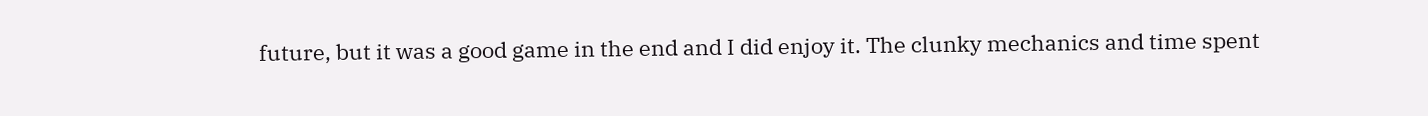future, but it was a good game in the end and I did enjoy it. The clunky mechanics and time spent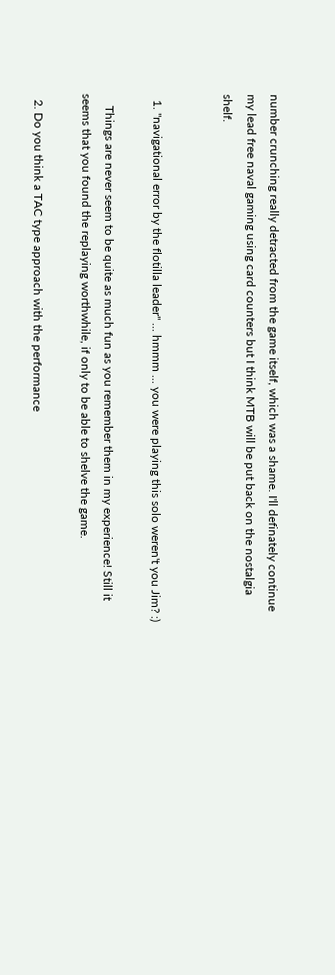number crunching really detracted from the game itself, which was a shame. I'll definately continue my lead free naval gaming using card counters but I think MTB will be put back on the nostalgia shelf.


  1. "navigational error by the flotilla leader" ... hmmm ... you were playing this solo weren't you Jim? :)

    Things are never seem to be quite as much fun as you remember them in my experience! Still it seems that you found the replaying worthwhile, if only to be able to shelve the game.

  2. Do you think a TAC type approach with the performance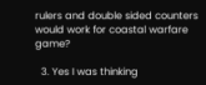rulers and double sided counters would work for coastal warfare game?

  3. Yes I was thinking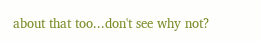about that too...don't see why not?